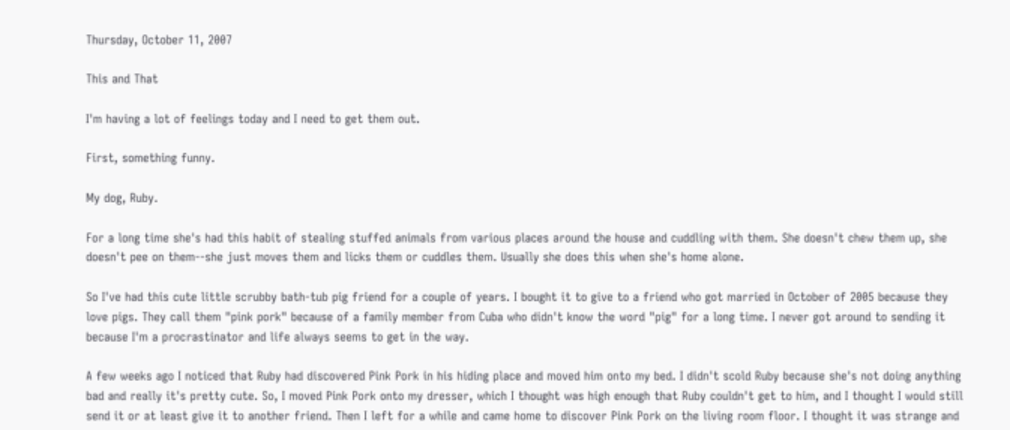Thursday, October 11, 2007

This and That

I'm having a lot of feelings today and I need to get them out.

First, something funny.

My dog, Ruby.

For a long time she's had this habit of stealing stuffed animals from various places around the house and cuddling with them. She doesn't chew them up, she doesn't pee on them--she just moves them and licks them or cuddles them. Usually she does this when she's home alone.

So I've had this cute little scrubby bath-tub pig friend for a couple of years. I bought it to give to a friend who got married in October of 2005 because they love pigs. They call them "pink pork" because of a family member from Cuba who didn't know the word "pig" for a long time. I never got around to sending it because I'm a procrastinator and life always seems to get in the way.

A few weeks ago I noticed that Ruby had discovered Pink Pork in his hiding place and moved him onto my bed. I didn't scold Ruby because she's not doing anything bad and really it's pretty cute. So, I moved Pink Pork onto my dresser, which I thought was high enough that Ruby couldn't get to him, and I thought I would still send it or at least give it to another friend. Then I left for a while and came home to discover Pink Pork on the living room floor. I thought it was strange and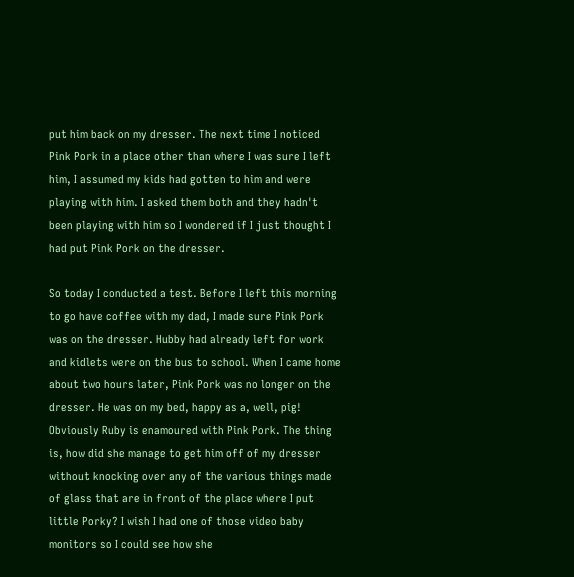put him back on my dresser. The next time I noticed Pink Pork in a place other than where I was sure I left him, I assumed my kids had gotten to him and were playing with him. I asked them both and they hadn't been playing with him so I wondered if I just thought I had put Pink Pork on the dresser.

So today I conducted a test. Before I left this morning to go have coffee with my dad, I made sure Pink Pork was on the dresser. Hubby had already left for work and kidlets were on the bus to school. When I came home about two hours later, Pink Pork was no longer on the dresser. He was on my bed, happy as a, well, pig! Obviously Ruby is enamoured with Pink Pork. The thing is, how did she manage to get him off of my dresser without knocking over any of the various things made of glass that are in front of the place where I put little Porky? I wish I had one of those video baby monitors so I could see how she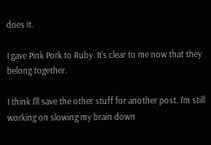does it.

I gave Pink Pork to Ruby. It's clear to me now that they belong together.

I think I'll save the other stuff for another post. I'm still working on slowing my brain down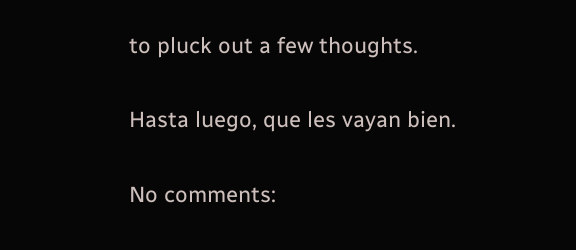to pluck out a few thoughts.

Hasta luego, que les vayan bien.

No comments: